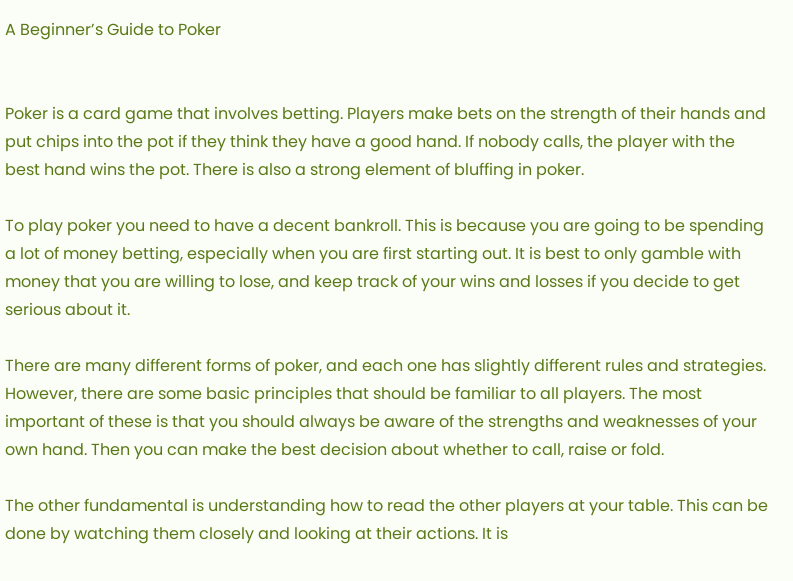A Beginner’s Guide to Poker


Poker is a card game that involves betting. Players make bets on the strength of their hands and put chips into the pot if they think they have a good hand. If nobody calls, the player with the best hand wins the pot. There is also a strong element of bluffing in poker.

To play poker you need to have a decent bankroll. This is because you are going to be spending a lot of money betting, especially when you are first starting out. It is best to only gamble with money that you are willing to lose, and keep track of your wins and losses if you decide to get serious about it.

There are many different forms of poker, and each one has slightly different rules and strategies. However, there are some basic principles that should be familiar to all players. The most important of these is that you should always be aware of the strengths and weaknesses of your own hand. Then you can make the best decision about whether to call, raise or fold.

The other fundamental is understanding how to read the other players at your table. This can be done by watching them closely and looking at their actions. It is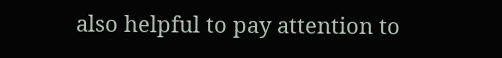also helpful to pay attention to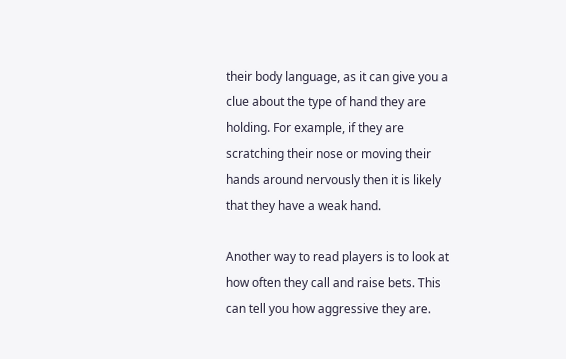their body language, as it can give you a clue about the type of hand they are holding. For example, if they are scratching their nose or moving their hands around nervously then it is likely that they have a weak hand.

Another way to read players is to look at how often they call and raise bets. This can tell you how aggressive they are.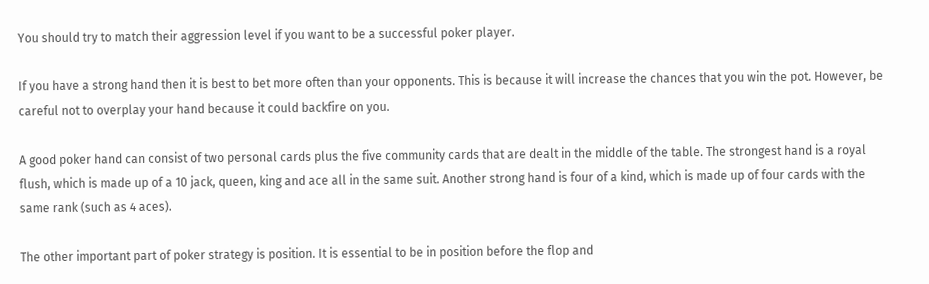You should try to match their aggression level if you want to be a successful poker player.

If you have a strong hand then it is best to bet more often than your opponents. This is because it will increase the chances that you win the pot. However, be careful not to overplay your hand because it could backfire on you.

A good poker hand can consist of two personal cards plus the five community cards that are dealt in the middle of the table. The strongest hand is a royal flush, which is made up of a 10 jack, queen, king and ace all in the same suit. Another strong hand is four of a kind, which is made up of four cards with the same rank (such as 4 aces).

The other important part of poker strategy is position. It is essential to be in position before the flop and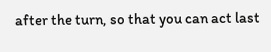after the turn, so that you can act last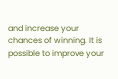and increase your chances of winning. It is possible to improve your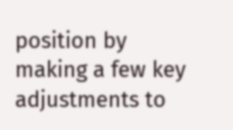position by making a few key adjustments to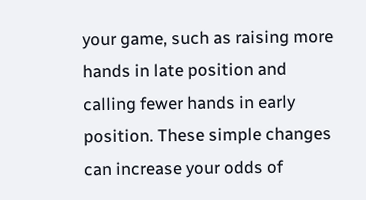your game, such as raising more hands in late position and calling fewer hands in early position. These simple changes can increase your odds of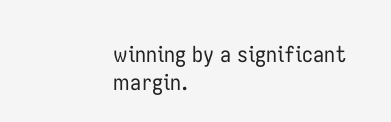winning by a significant margin.